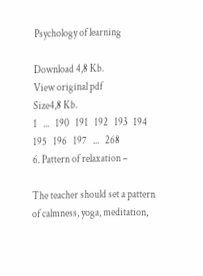Psychology of learning

Download 4,8 Kb.
View original pdf
Size4,8 Kb.
1   ...   190   191   192   193   194   195   196   197   ...   268
6. Pattern of relaxation –

The teacher should set a pattern of calmness, yoga, meditation,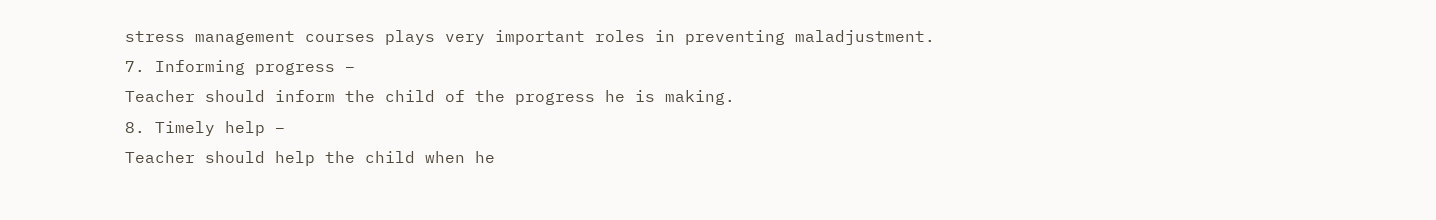stress management courses plays very important roles in preventing maladjustment.
7. Informing progress –
Teacher should inform the child of the progress he is making.
8. Timely help –
Teacher should help the child when he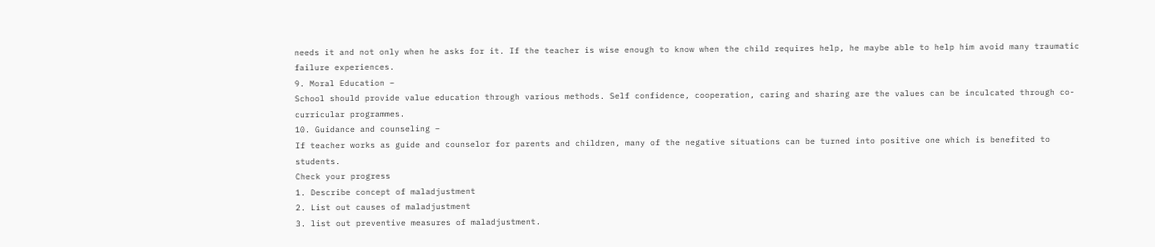needs it and not only when he asks for it. If the teacher is wise enough to know when the child requires help, he maybe able to help him avoid many traumatic failure experiences.
9. Moral Education –
School should provide value education through various methods. Self confidence, cooperation, caring and sharing are the values can be inculcated through co- curricular programmes.
10. Guidance and counseling –
If teacher works as guide and counselor for parents and children, many of the negative situations can be turned into positive one which is benefited to students.
Check your progress
1. Describe concept of maladjustment
2. List out causes of maladjustment
3. list out preventive measures of maladjustment.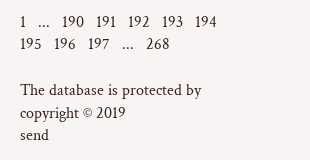1   ...   190   191   192   193   194   195   196   197   ...   268

The database is protected by copyright © 2019
send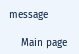message

    Main page